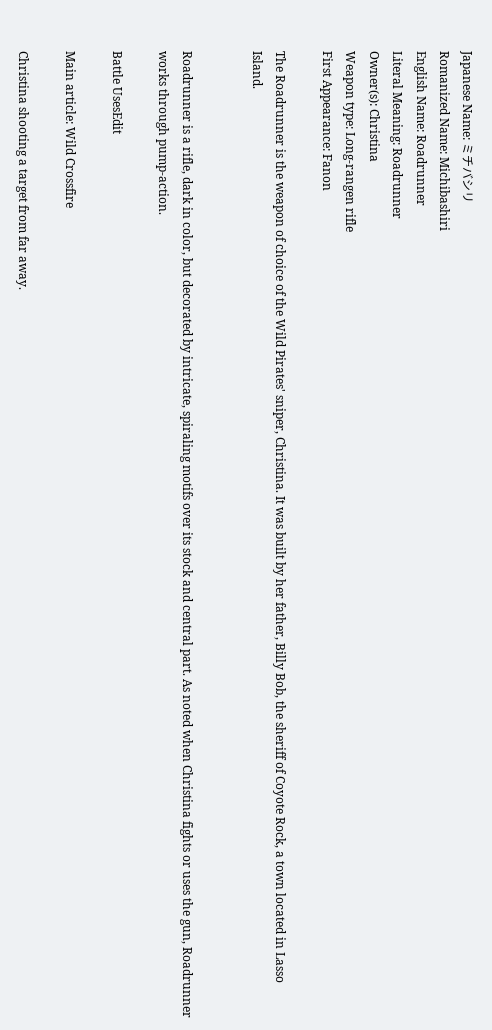Japanese Name: ミチバシリ
Romanized Name: Michibashiri
English Name: Roadrunner
Literal Meaning: Roadrunner
Owner(s): Christina
Weapon type: Long-rangen rifle
First Appearance: Fanon

The Roadrunner is the weapon of choice of the Wild Pirates' sniper, Christina. It was built by her father, Billy Bob, the sheriff of Coyote Rock, a town located in Lasso Island.


Roadrunner is a rifle, dark in color, but decorated by intricate, spiraling motifs over its stock and central part. As noted when Christina fights or uses the gun, Roadrunner works through pump-action.

Battle UsesEdit

Main article: Wild Crossfire

Christina shooting a target from far away.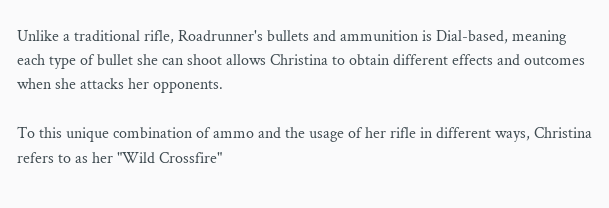Unlike a traditional rifle, Roadrunner's bullets and ammunition is Dial-based, meaning each type of bullet she can shoot allows Christina to obtain different effects and outcomes when she attacks her opponents.

To this unique combination of ammo and the usage of her rifle in different ways, Christina refers to as her "Wild Crossfire"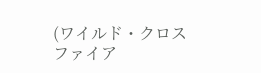(ワイルド・クロスファイア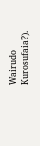Wairudo Kurosufaia?).